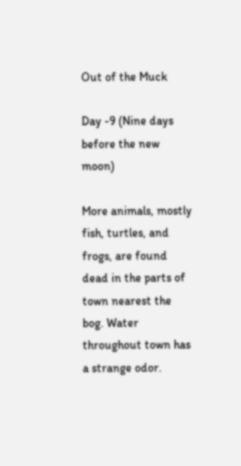Out of the Muck

Day -9 (Nine days before the new moon)

More animals, mostly fish, turtles, and frogs, are found dead in the parts of town nearest the bog. Water throughout town has a strange odor.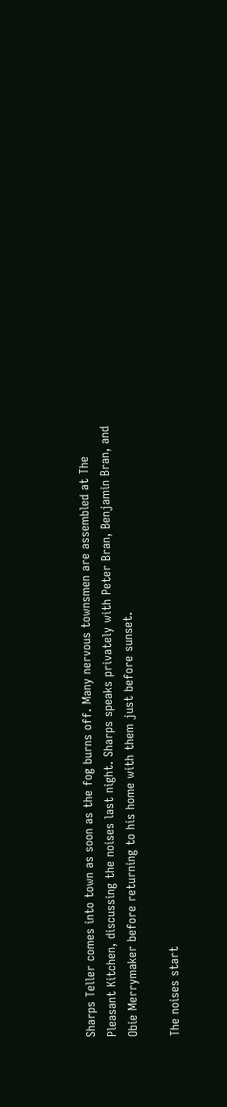Sharps Teller comes into town as soon as the fog burns off. Many nervous townsmen are assembled at The Pleasant Kitchen, discussing the noises last night. Sharps speaks privately with Peter Bran, Benjamin Bran, and Obie Merrymaker before returning to his home with them just before sunset.

The noises start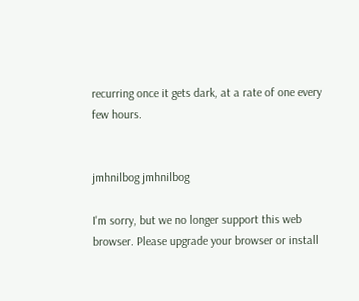recurring once it gets dark, at a rate of one every few hours.


jmhnilbog jmhnilbog

I'm sorry, but we no longer support this web browser. Please upgrade your browser or install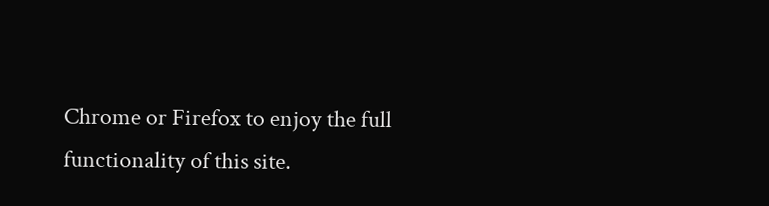Chrome or Firefox to enjoy the full functionality of this site.